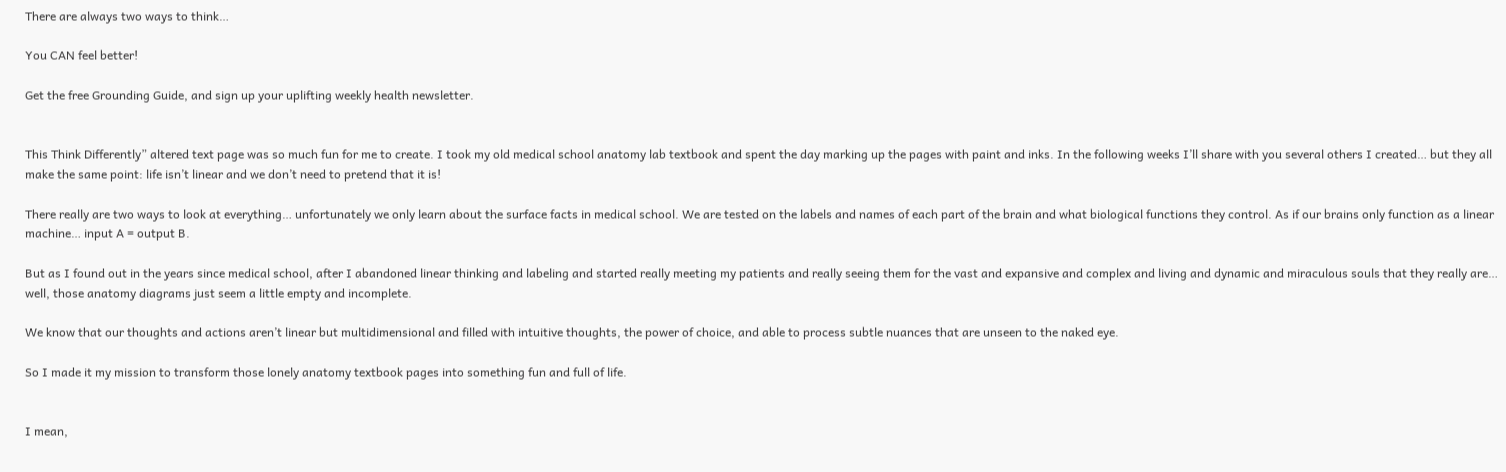There are always two ways to think…

You CAN feel better!

Get the free Grounding Guide, and sign up your uplifting weekly health newsletter.


This Think Differently” altered text page was so much fun for me to create. I took my old medical school anatomy lab textbook and spent the day marking up the pages with paint and inks. In the following weeks I’ll share with you several others I created… but they all make the same point: life isn’t linear and we don’t need to pretend that it is!

There really are two ways to look at everything… unfortunately we only learn about the surface facts in medical school. We are tested on the labels and names of each part of the brain and what biological functions they control. As if our brains only function as a linear machine… input A = output B.

But as I found out in the years since medical school, after I abandoned linear thinking and labeling and started really meeting my patients and really seeing them for the vast and expansive and complex and living and dynamic and miraculous souls that they really are… well, those anatomy diagrams just seem a little empty and incomplete.

We know that our thoughts and actions aren’t linear but multidimensional and filled with intuitive thoughts, the power of choice, and able to process subtle nuances that are unseen to the naked eye.

So I made it my mission to transform those lonely anatomy textbook pages into something fun and full of life.


I mean,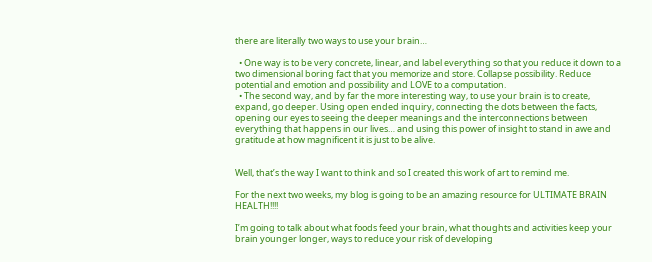there are literally two ways to use your brain…

  • One way is to be very concrete, linear, and label everything so that you reduce it down to a two dimensional boring fact that you memorize and store. Collapse possibility. Reduce potential and emotion and possibility and LOVE to a computation.
  • The second way, and by far the more interesting way, to use your brain is to create, expand, go deeper. Using open ended inquiry, connecting the dots between the facts, opening our eyes to seeing the deeper meanings and the interconnections between everything that happens in our lives… and using this power of insight to stand in awe and gratitude at how magnificent it is just to be alive.


Well, that’s the way I want to think and so I created this work of art to remind me.

For the next two weeks, my blog is going to be an amazing resource for ULTIMATE BRAIN HEALTH!!!!

I’m going to talk about what foods feed your brain, what thoughts and activities keep your brain younger longer, ways to reduce your risk of developing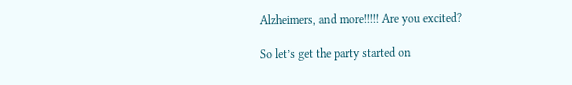Alzheimers, and more!!!!! Are you excited?

So let’s get the party started on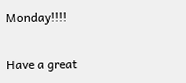Monday!!!!

Have a great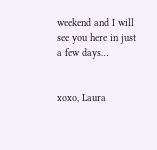weekend and I will see you here in just a few days…


xoxo, Laura